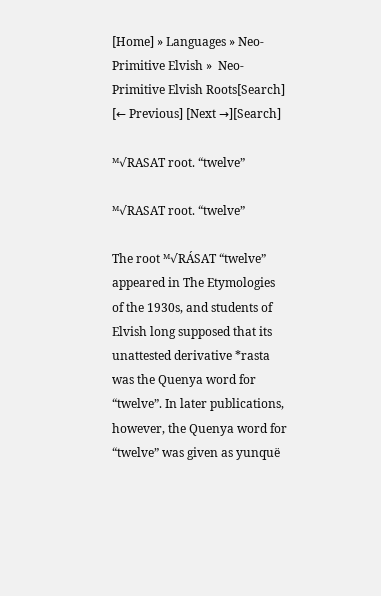[Home] » Languages » Neo-Primitive Elvish »  Neo-Primitive Elvish Roots[Search] [← Previous] [Next →][Search]

ᴹ√RASAT root. “twelve”

ᴹ√RASAT root. “twelve”

The root ᴹ√RÁSAT “twelve” appeared in The Etymologies of the 1930s, and students of Elvish long supposed that its unattested derivative *rasta was the Quenya word for “twelve”. In later publications, however, the Quenya word for “twelve” was given as yunquë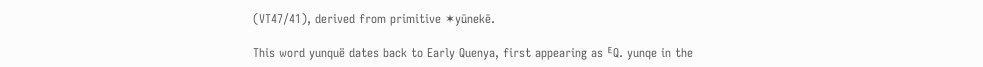(VT47/41), derived from primitive ✶yūnekē.

This word yunquë dates back to Early Quenya, first appearing as ᴱQ. yunqe in the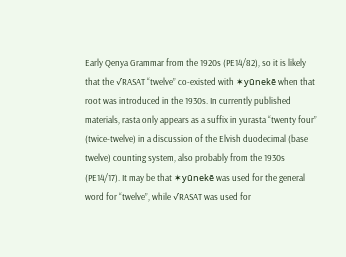Early Qenya Grammar from the 1920s (PE14/82), so it is likely that the √RASAT “twelve” co-existed with ✶yūnekē when that root was introduced in the 1930s. In currently published materials, rasta only appears as a suffix in yurasta “twenty four” (twice-twelve) in a discussion of the Elvish duodecimal (base twelve) counting system, also probably from the 1930s (PE14/17). It may be that ✶yūnekē was used for the general word for “twelve”, while √RASAT was used for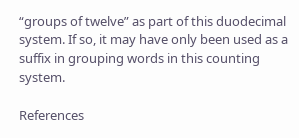“groups of twelve” as part of this duodecimal system. If so, it may have only been used as a suffix in grouping words in this counting system.

References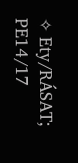✧ Ety/RÁSAT; PE14/17